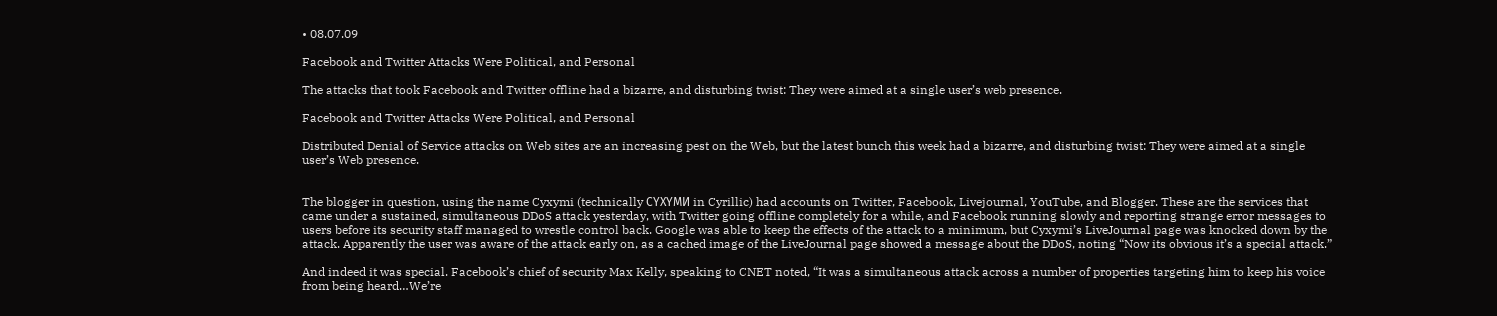• 08.07.09

Facebook and Twitter Attacks Were Political, and Personal

The attacks that took Facebook and Twitter offline had a bizarre, and disturbing twist: They were aimed at a single user’s web presence.

Facebook and Twitter Attacks Were Political, and Personal

Distributed Denial of Service attacks on Web sites are an increasing pest on the Web, but the latest bunch this week had a bizarre, and disturbing twist: They were aimed at a single user’s Web presence.


The blogger in question, using the name Cyxymi (technically СҮХҮМИ in Cyrillic) had accounts on Twitter, Facebook, Livejournal, YouTube, and Blogger. These are the services that came under a sustained, simultaneous DDoS attack yesterday, with Twitter going offline completely for a while, and Facebook running slowly and reporting strange error messages to users before its security staff managed to wrestle control back. Google was able to keep the effects of the attack to a minimum, but Cyxymi’s LiveJournal page was knocked down by the attack. Apparently the user was aware of the attack early on, as a cached image of the LiveJournal page showed a message about the DDoS, noting “Now its obvious it’s a special attack.”

And indeed it was special. Facebook’s chief of security Max Kelly, speaking to CNET noted, “It was a simultaneous attack across a number of properties targeting him to keep his voice from being heard…We’re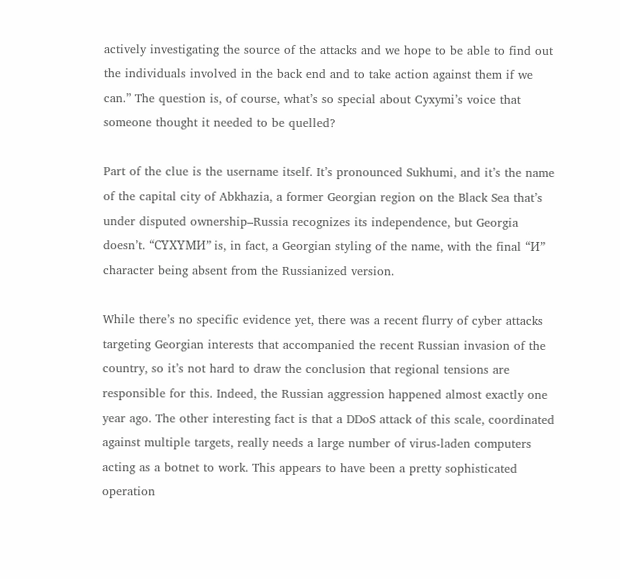actively investigating the source of the attacks and we hope to be able to find out the individuals involved in the back end and to take action against them if we can.” The question is, of course, what’s so special about Cyxymi’s voice that someone thought it needed to be quelled?

Part of the clue is the username itself. It’s pronounced Sukhumi, and it’s the name of the capital city of Abkhazia, a former Georgian region on the Black Sea that’s under disputed ownership–Russia recognizes its independence, but Georgia doesn’t. “СҮХҮМИ” is, in fact, a Georgian styling of the name, with the final “И” character being absent from the Russianized version.

While there’s no specific evidence yet, there was a recent flurry of cyber attacks targeting Georgian interests that accompanied the recent Russian invasion of the country, so it’s not hard to draw the conclusion that regional tensions are responsible for this. Indeed, the Russian aggression happened almost exactly one year ago. The other interesting fact is that a DDoS attack of this scale, coordinated against multiple targets, really needs a large number of virus-laden computers acting as a botnet to work. This appears to have been a pretty sophisticated operation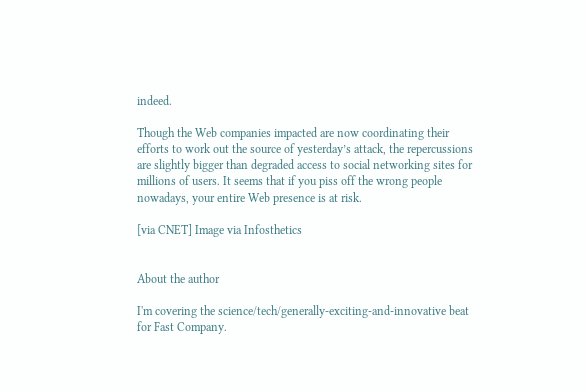indeed.

Though the Web companies impacted are now coordinating their efforts to work out the source of yesterday’s attack, the repercussions are slightly bigger than degraded access to social networking sites for millions of users. It seems that if you piss off the wrong people nowadays, your entire Web presence is at risk.

[via CNET] Image via Infosthetics


About the author

I'm covering the science/tech/generally-exciting-and-innovative beat for Fast Company.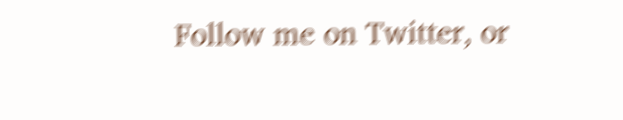Follow me on Twitter, or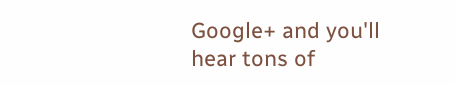Google+ and you'll hear tons of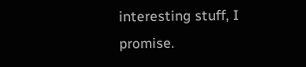interesting stuff, I promise.